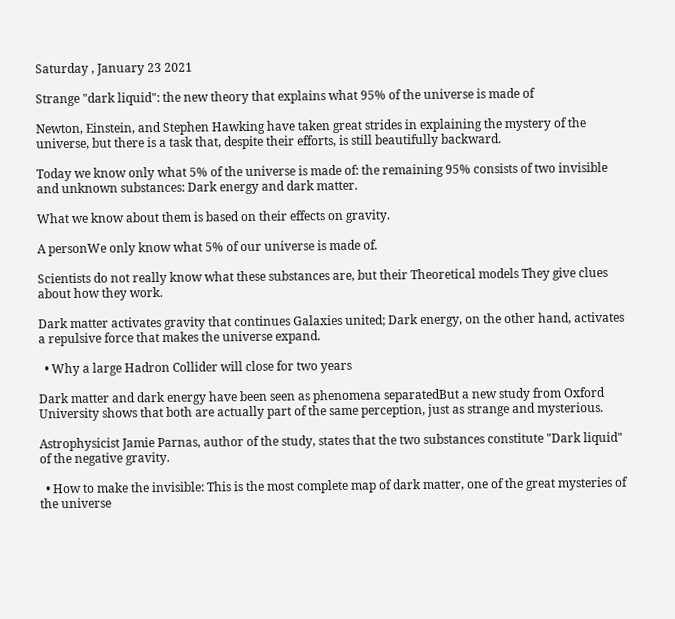Saturday , January 23 2021

Strange "dark liquid": the new theory that explains what 95% of the universe is made of

Newton, Einstein, and Stephen Hawking have taken great strides in explaining the mystery of the universe, but there is a task that, despite their efforts, is still beautifully backward.

Today we know only what 5% of the universe is made of: the remaining 95% consists of two invisible and unknown substances: Dark energy and dark matter.

What we know about them is based on their effects on gravity.

A personWe only know what 5% of our universe is made of.

Scientists do not really know what these substances are, but their Theoretical models They give clues about how they work.

Dark matter activates gravity that continues Galaxies united; Dark energy, on the other hand, activates a repulsive force that makes the universe expand.

  • Why a large Hadron Collider will close for two years

Dark matter and dark energy have been seen as phenomena separatedBut a new study from Oxford University shows that both are actually part of the same perception, just as strange and mysterious.

Astrophysicist Jamie Parnas, author of the study, states that the two substances constitute "Dark liquid" of the negative gravity.

  • How to make the invisible: This is the most complete map of dark matter, one of the great mysteries of the universe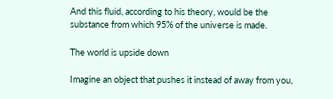And this fluid, according to his theory, would be the substance from which 95% of the universe is made.

The world is upside down

Imagine an object that pushes it instead of away from you,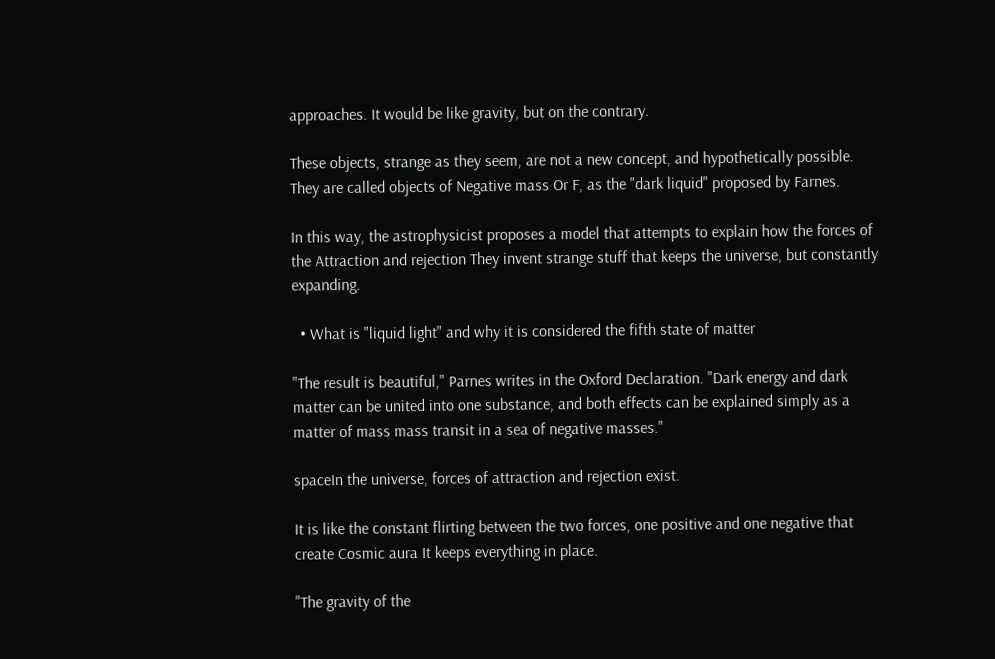approaches. It would be like gravity, but on the contrary.

These objects, strange as they seem, are not a new concept, and hypothetically possible. They are called objects of Negative mass Or F, as the "dark liquid" proposed by Farnes.

In this way, the astrophysicist proposes a model that attempts to explain how the forces of the Attraction and rejection They invent strange stuff that keeps the universe, but constantly expanding.

  • What is "liquid light" and why it is considered the fifth state of matter

"The result is beautiful," Parnes writes in the Oxford Declaration. "Dark energy and dark matter can be united into one substance, and both effects can be explained simply as a matter of mass mass transit in a sea of negative masses."

spaceIn the universe, forces of attraction and rejection exist.

It is like the constant flirting between the two forces, one positive and one negative that create Cosmic aura It keeps everything in place.

"The gravity of the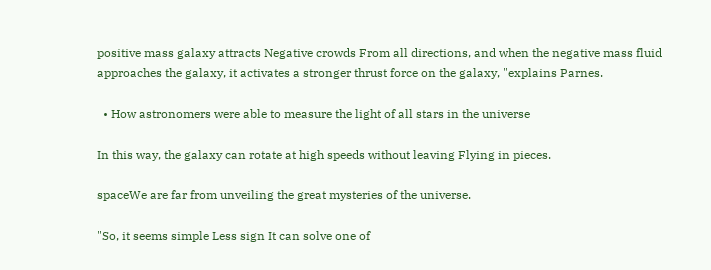positive mass galaxy attracts Negative crowds From all directions, and when the negative mass fluid approaches the galaxy, it activates a stronger thrust force on the galaxy, "explains Parnes.

  • How astronomers were able to measure the light of all stars in the universe

In this way, the galaxy can rotate at high speeds without leaving Flying in pieces.

spaceWe are far from unveiling the great mysteries of the universe.

"So, it seems simple Less sign It can solve one of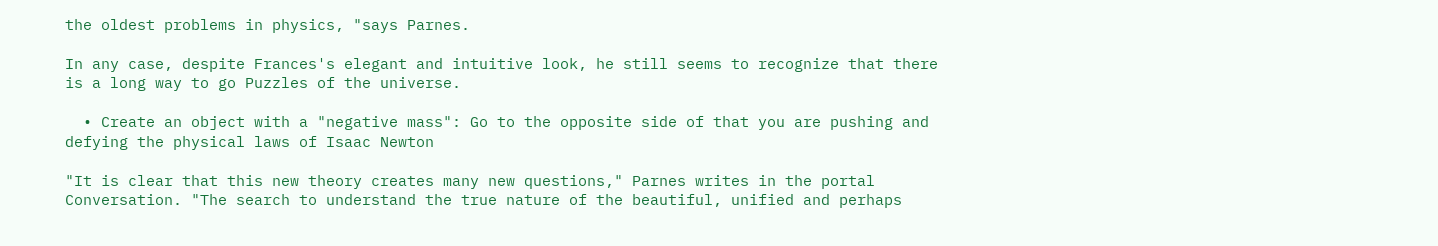the oldest problems in physics, "says Parnes.

In any case, despite Frances's elegant and intuitive look, he still seems to recognize that there is a long way to go Puzzles of the universe.

  • Create an object with a "negative mass": Go to the opposite side of that you are pushing and defying the physical laws of Isaac Newton

"It is clear that this new theory creates many new questions," Parnes writes in the portal Conversation. "The search to understand the true nature of the beautiful, unified and perhaps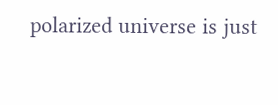polarized universe is just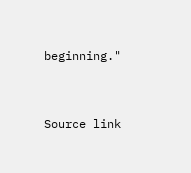beginning."


Source link